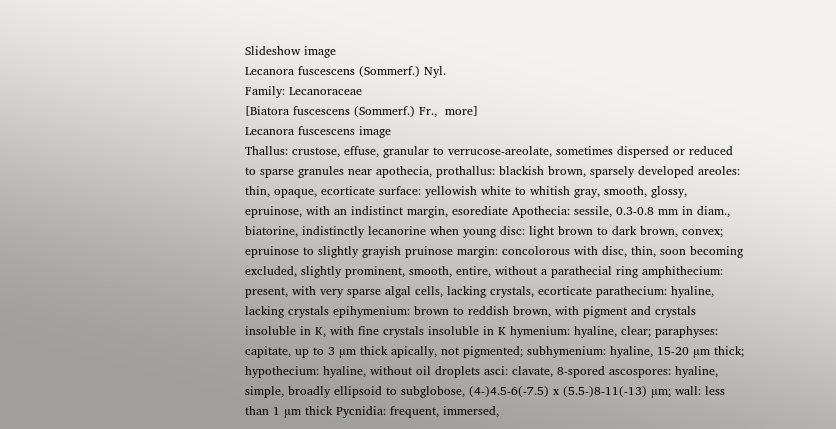Slideshow image
Lecanora fuscescens (Sommerf.) Nyl.
Family: Lecanoraceae
[Biatora fuscescens (Sommerf.) Fr.,  more]
Lecanora fuscescens image
Thallus: crustose, effuse, granular to verrucose-areolate, sometimes dispersed or reduced to sparse granules near apothecia, prothallus: blackish brown, sparsely developed areoles: thin, opaque, ecorticate surface: yellowish white to whitish gray, smooth, glossy, epruinose, with an indistinct margin, esorediate Apothecia: sessile, 0.3-0.8 mm in diam., biatorine, indistinctly lecanorine when young disc: light brown to dark brown, convex; epruinose to slightly grayish pruinose margin: concolorous with disc, thin, soon becoming excluded, slightly prominent, smooth, entire, without a parathecial ring amphithecium: present, with very sparse algal cells, lacking crystals, ecorticate parathecium: hyaline, lacking crystals epihymenium: brown to reddish brown, with pigment and crystals insoluble in K, with fine crystals insoluble in K hymenium: hyaline, clear; paraphyses: capitate, up to 3 µm thick apically, not pigmented; subhymenium: hyaline, 15-20 µm thick; hypothecium: hyaline, without oil droplets asci: clavate, 8-spored ascospores: hyaline, simple, broadly ellipsoid to subglobose, (4-)4.5-6(-7.5) x (5.5-)8-11(-13) µm; wall: less than 1 µm thick Pycnidia: frequent, immersed,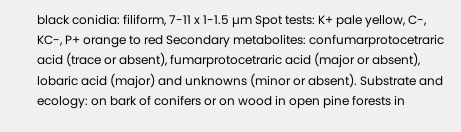black conidia: filiform, 7-11 x 1-1.5 µm Spot tests: K+ pale yellow, C-, KC-, P+ orange to red Secondary metabolites: confumarprotocetraric acid (trace or absent), fumarprotocetraric acid (major or absent), lobaric acid (major) and unknowns (minor or absent). Substrate and ecology: on bark of conifers or on wood in open pine forests in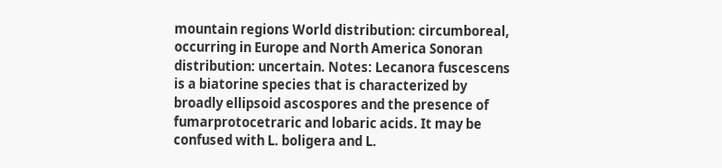mountain regions World distribution: circumboreal, occurring in Europe and North America Sonoran distribution: uncertain. Notes: Lecanora fuscescens is a biatorine species that is characterized by broadly ellipsoid ascospores and the presence of fumarprotocetraric and lobaric acids. It may be confused with L. boligera and L.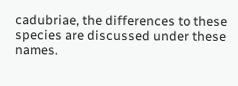cadubriae, the differences to these species are discussed under these names.